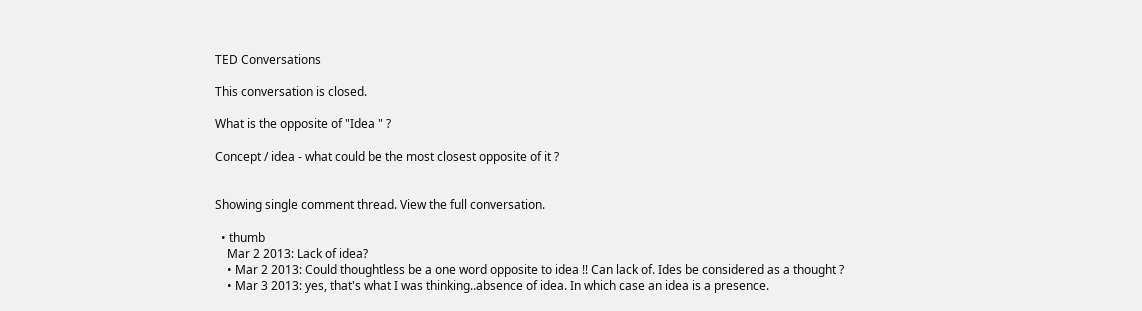TED Conversations

This conversation is closed.

What is the opposite of "Idea " ?

Concept / idea - what could be the most closest opposite of it ?


Showing single comment thread. View the full conversation.

  • thumb
    Mar 2 2013: Lack of idea?
    • Mar 2 2013: Could thoughtless be a one word opposite to idea !! Can lack of. Ides be considered as a thought ?
    • Mar 3 2013: yes, that's what I was thinking..absence of idea. In which case an idea is a presence.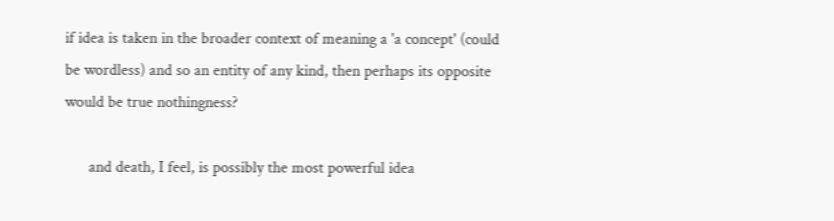if idea is taken in the broader context of meaning a 'a concept' (could be wordless) and so an entity of any kind, then perhaps its opposite would be true nothingness?

      and death, I feel, is possibly the most powerful idea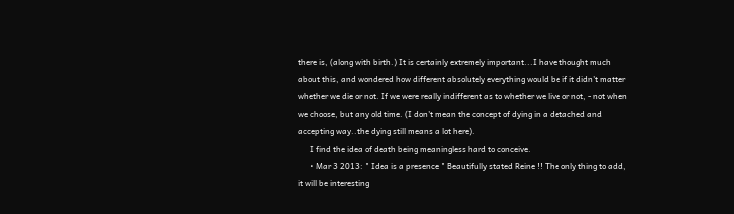there is, (along with birth.) It is certainly extremely important...I have thought much about this, and wondered how different absolutely everything would be if it didn't matter whether we die or not. If we were really indifferent as to whether we live or not, - not when we choose, but any old time. (I don't mean the concept of dying in a detached and accepting way..the dying still means a lot here).
      I find the idea of death being meaningless hard to conceive.
      • Mar 3 2013: " Idea is a presence " Beautifully stated Reine !! The only thing to add, it will be interesting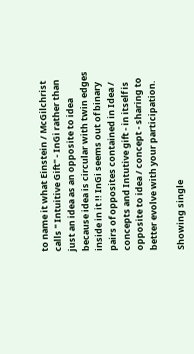to name it what Einstein / McGilchrist calls " Intuitive Gift" - InGi rather than just an idea as an opposite to idea because idea is circular with twin edges inside in it !! InGi seems out of binary pairs of opposites contained in Idea / concepts and Intutive gift - in itself is opposite to idea / concept - sharing to better evolve with your participation.

Showing single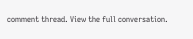comment thread. View the full conversation.